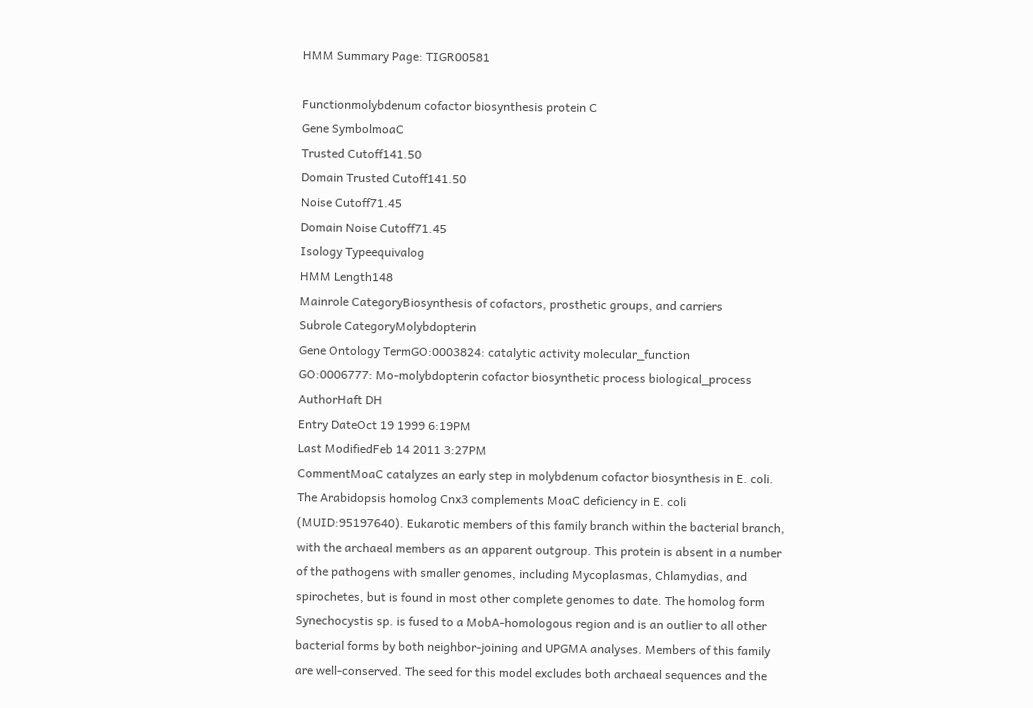HMM Summary Page: TIGR00581

Functionmolybdenum cofactor biosynthesis protein C
Gene SymbolmoaC
Trusted Cutoff141.50
Domain Trusted Cutoff141.50
Noise Cutoff71.45
Domain Noise Cutoff71.45
Isology Typeequivalog
HMM Length148
Mainrole CategoryBiosynthesis of cofactors, prosthetic groups, and carriers
Subrole CategoryMolybdopterin
Gene Ontology TermGO:0003824: catalytic activity molecular_function
GO:0006777: Mo-molybdopterin cofactor biosynthetic process biological_process
AuthorHaft DH
Entry DateOct 19 1999 6:19PM
Last ModifiedFeb 14 2011 3:27PM
CommentMoaC catalyzes an early step in molybdenum cofactor biosynthesis in E. coli. The Arabidopsis homolog Cnx3 complements MoaC deficiency in E. coli (MUID:95197640). Eukarotic members of this family branch within the bacterial branch, with the archaeal members as an apparent outgroup. This protein is absent in a number of the pathogens with smaller genomes, including Mycoplasmas, Chlamydias, and spirochetes, but is found in most other complete genomes to date. The homolog form Synechocystis sp. is fused to a MobA-homologous region and is an outlier to all other bacterial forms by both neighbor-joining and UPGMA analyses. Members of this family are well-conserved. The seed for this model excludes both archaeal sequences and the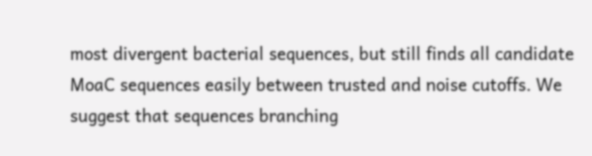most divergent bacterial sequences, but still finds all candidate MoaC sequences easily between trusted and noise cutoffs. We suggest that sequences branching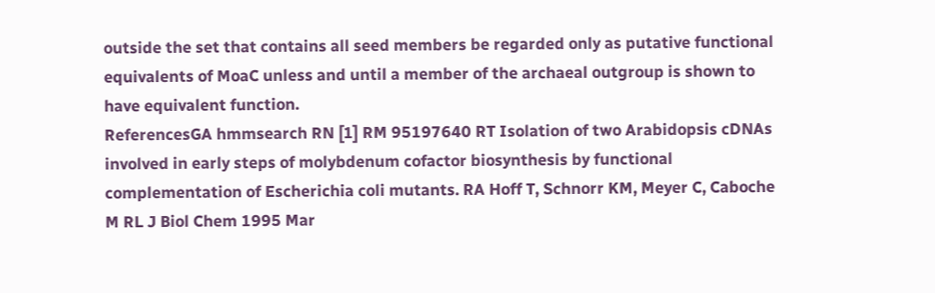outside the set that contains all seed members be regarded only as putative functional equivalents of MoaC unless and until a member of the archaeal outgroup is shown to have equivalent function.
ReferencesGA hmmsearch RN [1] RM 95197640 RT Isolation of two Arabidopsis cDNAs involved in early steps of molybdenum cofactor biosynthesis by functional complementation of Escherichia coli mutants. RA Hoff T, Schnorr KM, Meyer C, Caboche M RL J Biol Chem 1995 Mar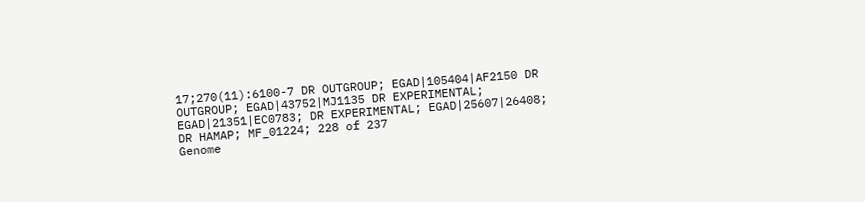17;270(11):6100-7 DR OUTGROUP; EGAD|105404|AF2150 DR OUTGROUP; EGAD|43752|MJ1135 DR EXPERIMENTAL; EGAD|21351|EC0783; DR EXPERIMENTAL; EGAD|25607|26408; DR HAMAP; MF_01224; 228 of 237
Genome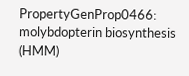PropertyGenProp0466: molybdopterin biosynthesis (HMM)